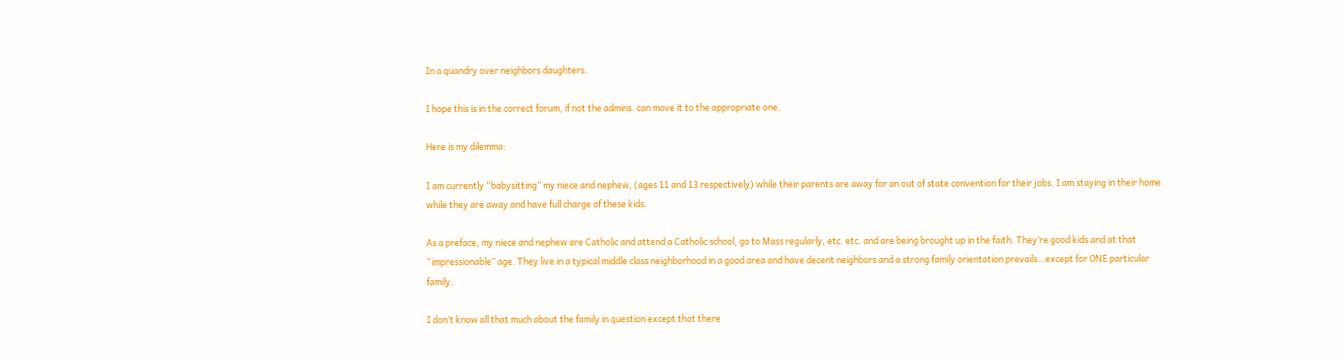In a quandry over neighbors daughters.

I hope this is in the correct forum, if not the admins. can move it to the appropriate one.

Here is my dilemma:

I am currently “babysitting” my niece and nephew, (ages 11 and 13 respectively) while their parents are away for an out of state convention for their jobs. I am staying in their home while they are away and have full charge of these kids.

As a preface, my niece and nephew are Catholic and attend a Catholic school, go to Mass regularly, etc. etc. and are being brought up in the faith. They’re good kids and at that “impressionable” age. They live in a typical middle class neighborhood in a good area and have decent neighbors and a strong family orientation prevails…except for ONE particular family.

I don’t know all that much about the family in question except that there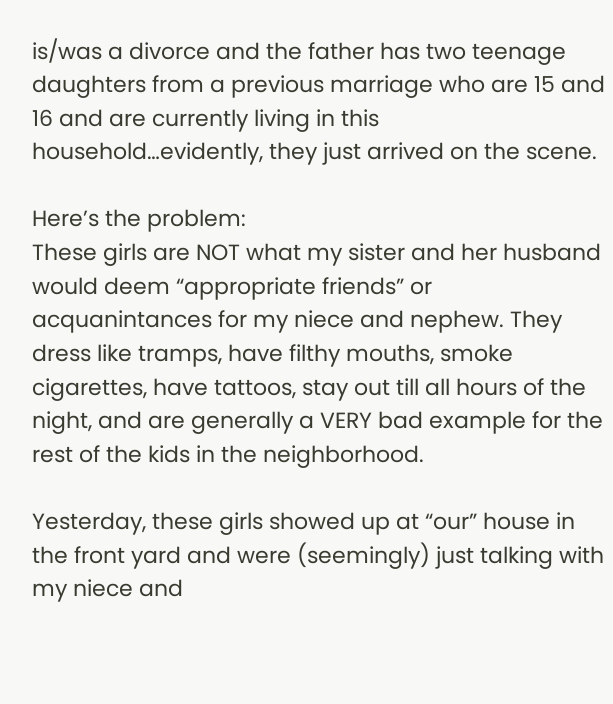is/was a divorce and the father has two teenage daughters from a previous marriage who are 15 and 16 and are currently living in this household…evidently, they just arrived on the scene.

Here’s the problem:
These girls are NOT what my sister and her husband would deem “appropriate friends” or acquanintances for my niece and nephew. They dress like tramps, have filthy mouths, smoke cigarettes, have tattoos, stay out till all hours of the night, and are generally a VERY bad example for the rest of the kids in the neighborhood.

Yesterday, these girls showed up at “our” house in the front yard and were (seemingly) just talking with my niece and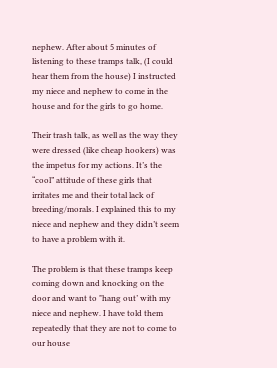nephew. After about 5 minutes of listening to these tramps talk, (I could hear them from the house) I instructed my niece and nephew to come in the house and for the girls to go home.

Their trash talk, as well as the way they were dressed (like cheap hookers) was the impetus for my actions. It’s the “cool” attitude of these girls that irritates me and their total lack of breeding/morals. I explained this to my niece and nephew and they didn’t seem to have a problem with it.

The problem is that these tramps keep coming down and knocking on the door and want to "hang out’ with my niece and nephew. I have told them repeatedly that they are not to come to our house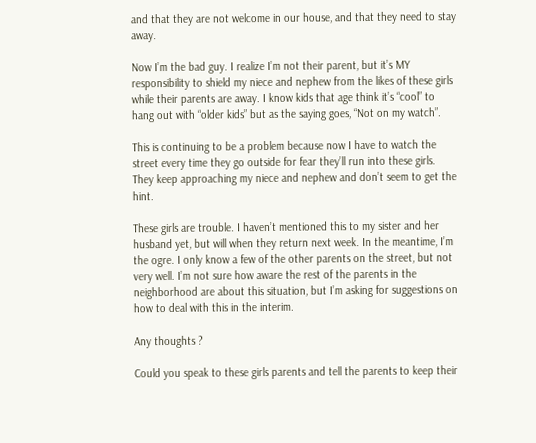and that they are not welcome in our house, and that they need to stay away.

Now I’m the bad guy. I realize I’m not their parent, but it’s MY responsibility to shield my niece and nephew from the likes of these girls while their parents are away. I know kids that age think it’s “cool” to hang out with “older kids” but as the saying goes, “Not on my watch”.

This is continuing to be a problem because now I have to watch the street every time they go outside for fear they’ll run into these girls. They keep approaching my niece and nephew and don’t seem to get the hint.

These girls are trouble. I haven’t mentioned this to my sister and her husband yet, but will when they return next week. In the meantime, I’m the ogre. I only know a few of the other parents on the street, but not very well. I’m not sure how aware the rest of the parents in the neighborhood are about this situation, but I’m asking for suggestions on how to deal with this in the interim.

Any thoughts ?

Could you speak to these girls parents and tell the parents to keep their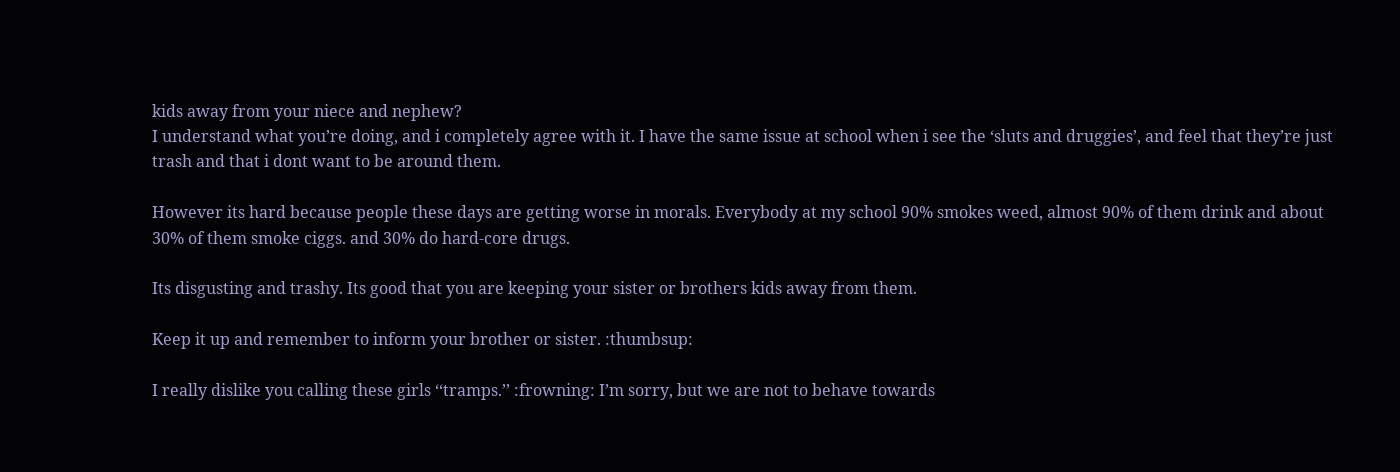kids away from your niece and nephew?
I understand what you’re doing, and i completely agree with it. I have the same issue at school when i see the ‘sluts and druggies’, and feel that they’re just trash and that i dont want to be around them.

However its hard because people these days are getting worse in morals. Everybody at my school 90% smokes weed, almost 90% of them drink and about 30% of them smoke ciggs. and 30% do hard-core drugs.

Its disgusting and trashy. Its good that you are keeping your sister or brothers kids away from them.

Keep it up and remember to inform your brother or sister. :thumbsup:

I really dislike you calling these girls ‘‘tramps.’’ :frowning: I’m sorry, but we are not to behave towards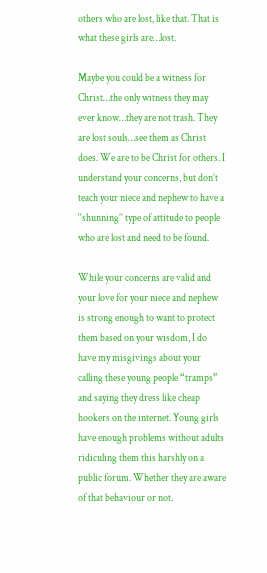others who are lost, like that. That is what these girls are…lost.

Maybe you could be a witness for Christ…the only witness they may ever know…they are not trash. They are lost souls…see them as Christ does. We are to be Christ for others. I understand your concerns, but don’t teach your niece and nephew to have a ‘‘shunning’’ type of attitude to people who are lost and need to be found.

While your concerns are valid and your love for your niece and nephew is strong enough to want to protect them based on your wisdom, I do have my misgivings about your calling these young people “tramps” and saying they dress like cheap hookers on the internet. Young girls have enough problems without adults ridiculing them this harshly on a public forum. Whether they are aware of that behaviour or not.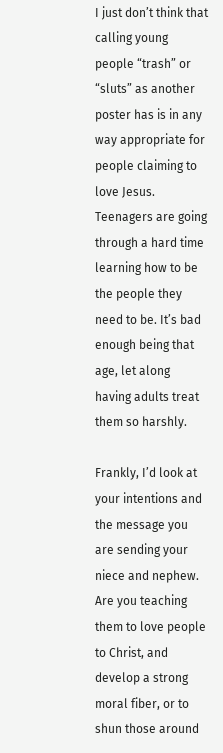I just don’t think that calling young people “trash” or “sluts” as another poster has is in any way appropriate for people claiming to love Jesus. Teenagers are going through a hard time learning how to be the people they need to be. It’s bad enough being that age, let along having adults treat them so harshly.

Frankly, I’d look at your intentions and the message you are sending your niece and nephew. Are you teaching them to love people to Christ, and develop a strong moral fiber, or to shun those around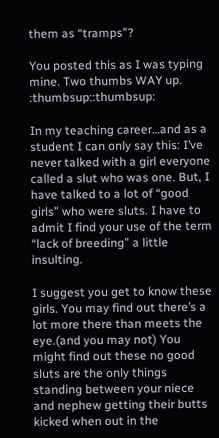them as “tramps”?

You posted this as I was typing mine. Two thumbs WAY up. :thumbsup::thumbsup:

In my teaching career…and as a student I can only say this: I’ve never talked with a girl everyone called a slut who was one. But, I have talked to a lot of “good girls” who were sluts. I have to admit I find your use of the term “lack of breeding” a little insulting.

I suggest you get to know these girls. You may find out there’s a lot more there than meets the eye.(and you may not) You might find out these no good sluts are the only things standing between your niece and nephew getting their butts kicked when out in the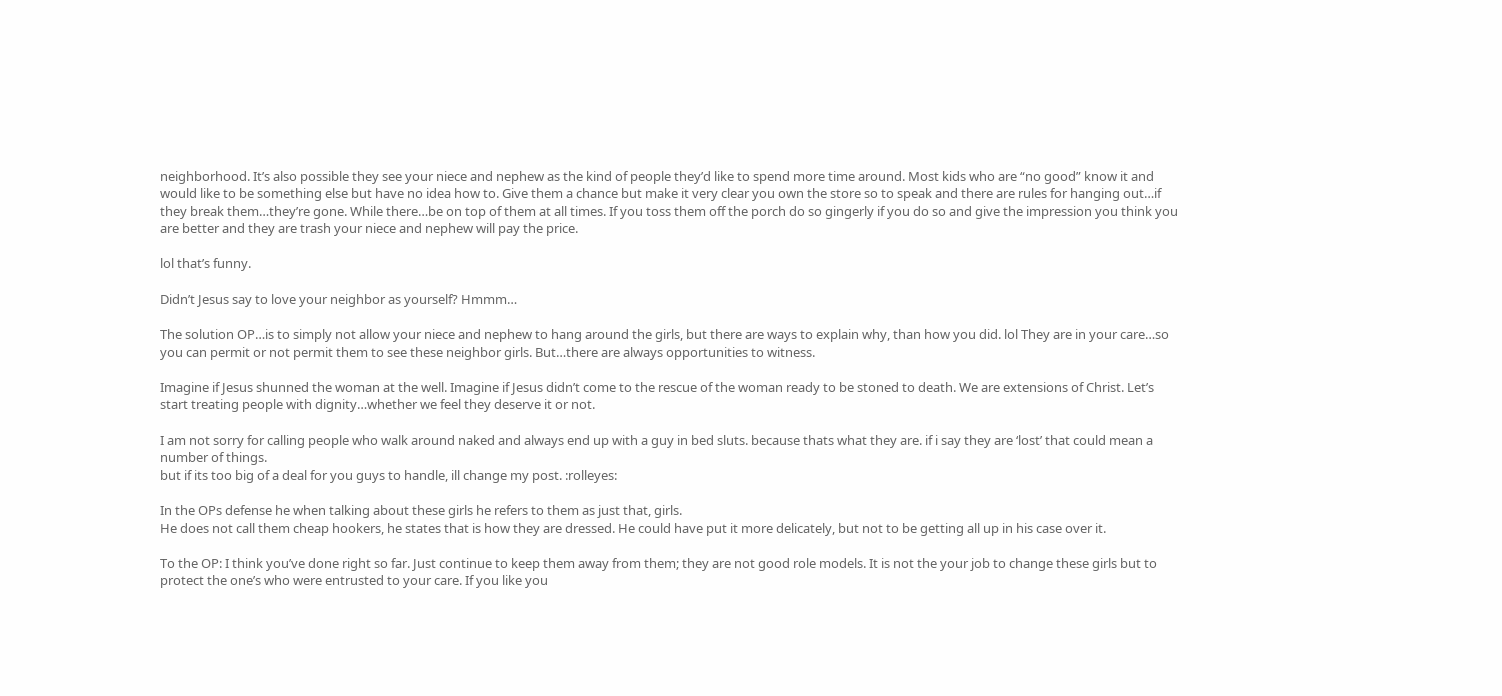neighborhood. It’s also possible they see your niece and nephew as the kind of people they’d like to spend more time around. Most kids who are “no good” know it and would like to be something else but have no idea how to. Give them a chance but make it very clear you own the store so to speak and there are rules for hanging out…if they break them…they’re gone. While there…be on top of them at all times. If you toss them off the porch do so gingerly if you do so and give the impression you think you are better and they are trash your niece and nephew will pay the price.

lol that’s funny.

Didn’t Jesus say to love your neighbor as yourself? Hmmm…

The solution OP…is to simply not allow your niece and nephew to hang around the girls, but there are ways to explain why, than how you did. lol They are in your care…so you can permit or not permit them to see these neighbor girls. But…there are always opportunities to witness.

Imagine if Jesus shunned the woman at the well. Imagine if Jesus didn’t come to the rescue of the woman ready to be stoned to death. We are extensions of Christ. Let’s start treating people with dignity…whether we feel they deserve it or not.

I am not sorry for calling people who walk around naked and always end up with a guy in bed sluts. because thats what they are. if i say they are ‘lost’ that could mean a number of things.
but if its too big of a deal for you guys to handle, ill change my post. :rolleyes:

In the OPs defense he when talking about these girls he refers to them as just that, girls.
He does not call them cheap hookers, he states that is how they are dressed. He could have put it more delicately, but not to be getting all up in his case over it.

To the OP: I think you’ve done right so far. Just continue to keep them away from them; they are not good role models. It is not the your job to change these girls but to protect the one’s who were entrusted to your care. If you like you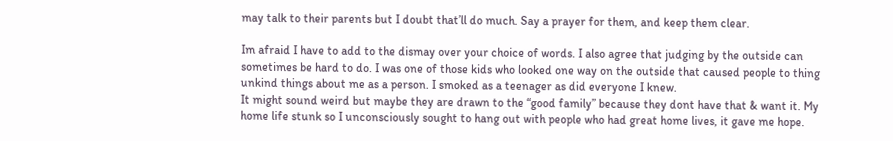may talk to their parents but I doubt that’ll do much. Say a prayer for them, and keep them clear.

Im afraid I have to add to the dismay over your choice of words. I also agree that judging by the outside can sometimes be hard to do. I was one of those kids who looked one way on the outside that caused people to thing unkind things about me as a person. I smoked as a teenager as did everyone I knew.
It might sound weird but maybe they are drawn to the “good family” because they dont have that & want it. My home life stunk so I unconsciously sought to hang out with people who had great home lives, it gave me hope.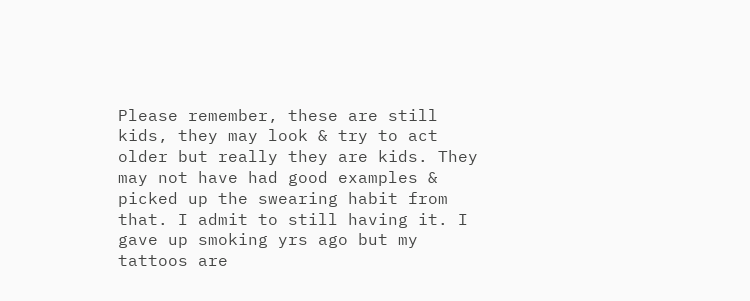Please remember, these are still kids, they may look & try to act older but really they are kids. They may not have had good examples & picked up the swearing habit from that. I admit to still having it. I gave up smoking yrs ago but my tattoos are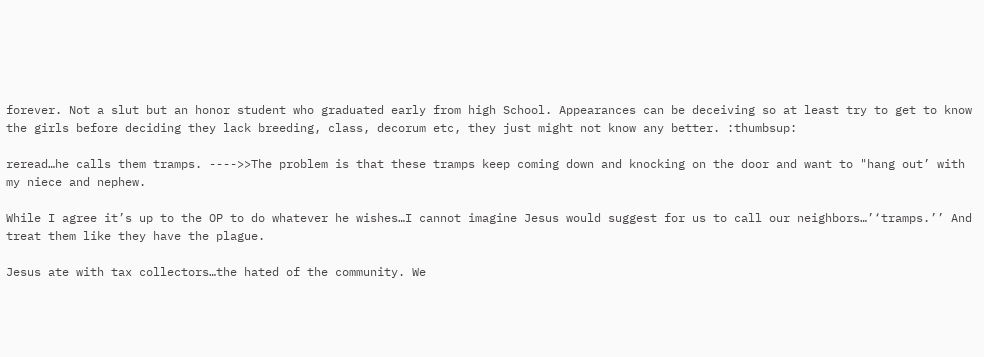forever. Not a slut but an honor student who graduated early from high School. Appearances can be deceiving so at least try to get to know the girls before deciding they lack breeding, class, decorum etc, they just might not know any better. :thumbsup:

reread…he calls them tramps. ---->>The problem is that these tramps keep coming down and knocking on the door and want to "hang out’ with my niece and nephew.

While I agree it’s up to the OP to do whatever he wishes…I cannot imagine Jesus would suggest for us to call our neighbors…’‘tramps.’’ And treat them like they have the plague.

Jesus ate with tax collectors…the hated of the community. We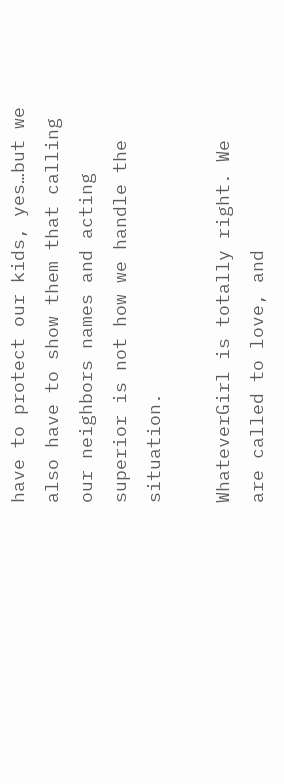have to protect our kids, yes…but we also have to show them that calling our neighbors names and acting superior is not how we handle the situation.

WhateverGirl is totally right. We are called to love, and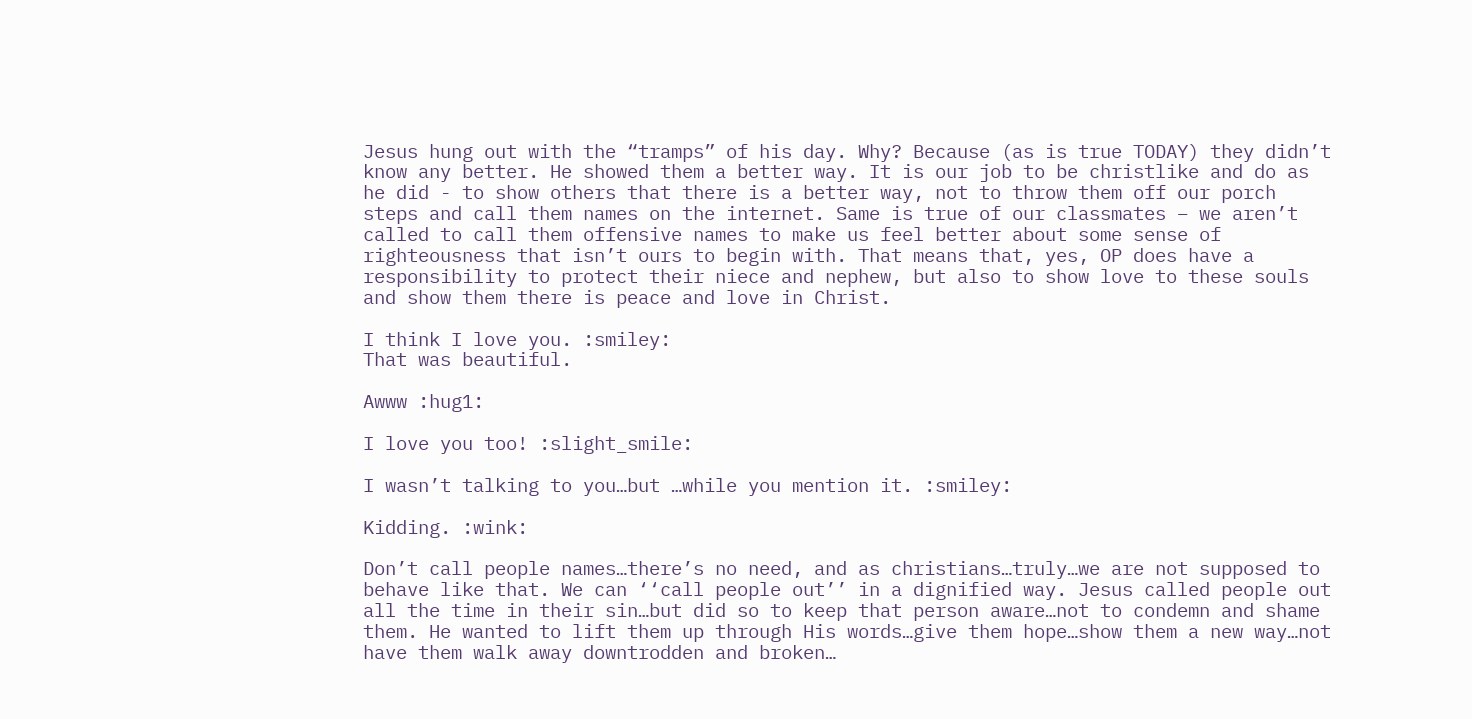Jesus hung out with the “tramps” of his day. Why? Because (as is true TODAY) they didn’t know any better. He showed them a better way. It is our job to be christlike and do as he did - to show others that there is a better way, not to throw them off our porch steps and call them names on the internet. Same is true of our classmates – we aren’t called to call them offensive names to make us feel better about some sense of righteousness that isn’t ours to begin with. That means that, yes, OP does have a responsibility to protect their niece and nephew, but also to show love to these souls and show them there is peace and love in Christ.

I think I love you. :smiley:
That was beautiful.

Awww :hug1:

I love you too! :slight_smile:

I wasn’t talking to you…but …while you mention it. :smiley:

Kidding. :wink:

Don’t call people names…there’s no need, and as christians…truly…we are not supposed to behave like that. We can ‘‘call people out’’ in a dignified way. Jesus called people out all the time in their sin…but did so to keep that person aware…not to condemn and shame them. He wanted to lift them up through His words…give them hope…show them a new way…not have them walk away downtrodden and broken…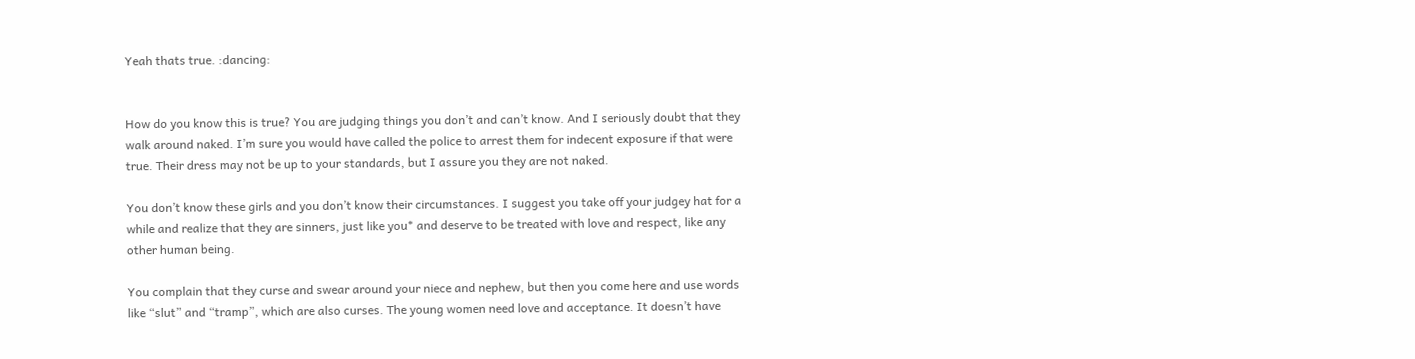Yeah thats true. :dancing:


How do you know this is true? You are judging things you don’t and can’t know. And I seriously doubt that they walk around naked. I’m sure you would have called the police to arrest them for indecent exposure if that were true. Their dress may not be up to your standards, but I assure you they are not naked.

You don’t know these girls and you don’t know their circumstances. I suggest you take off your judgey hat for a while and realize that they are sinners, just like you* and deserve to be treated with love and respect, like any other human being.

You complain that they curse and swear around your niece and nephew, but then you come here and use words like “slut” and “tramp”, which are also curses. The young women need love and acceptance. It doesn’t have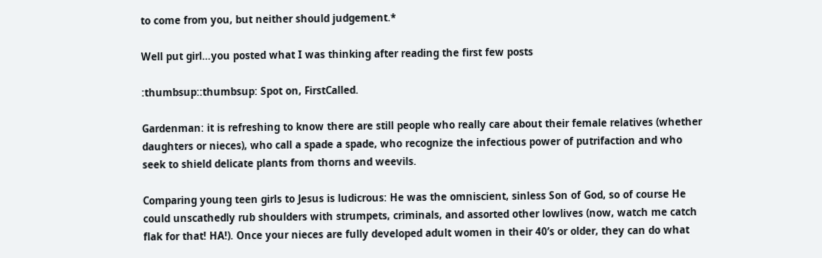to come from you, but neither should judgement.*

Well put girl…you posted what I was thinking after reading the first few posts

:thumbsup::thumbsup: Spot on, FirstCalled.

Gardenman: it is refreshing to know there are still people who really care about their female relatives (whether daughters or nieces), who call a spade a spade, who recognize the infectious power of putrifaction and who seek to shield delicate plants from thorns and weevils.

Comparing young teen girls to Jesus is ludicrous: He was the omniscient, sinless Son of God, so of course He could unscathedly rub shoulders with strumpets, criminals, and assorted other lowlives (now, watch me catch flak for that! HA!). Once your nieces are fully developed adult women in their 40’s or older, they can do what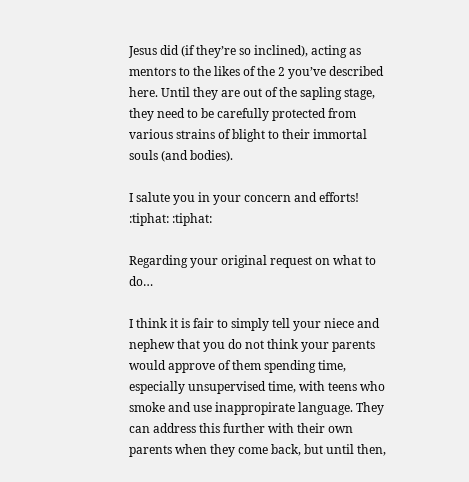Jesus did (if they’re so inclined), acting as mentors to the likes of the 2 you’ve described here. Until they are out of the sapling stage, they need to be carefully protected from various strains of blight to their immortal souls (and bodies).

I salute you in your concern and efforts! :tiphat: :tiphat:

Regarding your original request on what to do…

I think it is fair to simply tell your niece and nephew that you do not think your parents would approve of them spending time, especially unsupervised time, with teens who smoke and use inappropirate language. They can address this further with their own parents when they come back, but until then,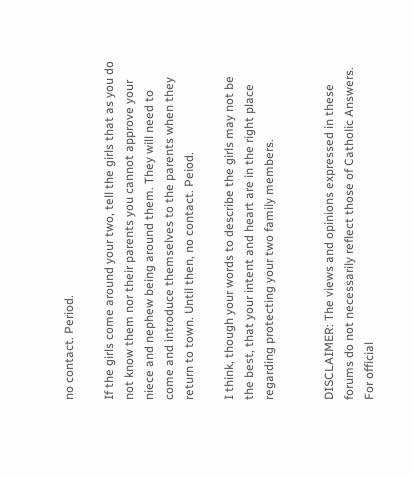no contact. Period.

If the girls come around your two, tell the girls that as you do not know them nor their parents you cannot approve your niece and nephew being around them. They will need to come and introduce themselves to the parents when they return to town. Until then, no contact. Peiod.

I think, though your words to describe the girls may not be the best, that your intent and heart are in the right place regarding protecting your two family members.


DISCLAIMER: The views and opinions expressed in these forums do not necessarily reflect those of Catholic Answers. For official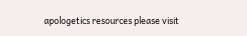apologetics resources please visit